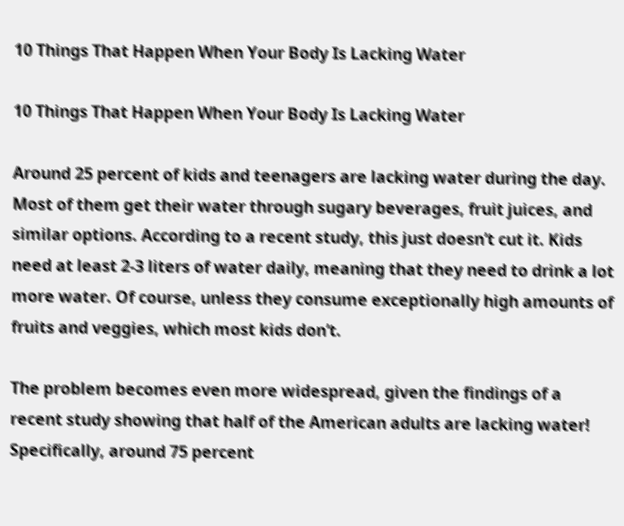10 Things That Happen When Your Body Is Lacking Water

10 Things That Happen When Your Body Is Lacking Water

Around 25 percent of kids and teenagers are lacking water during the day. Most of them get their water through sugary beverages, fruit juices, and similar options. According to a recent study, this just doesn’t cut it. Kids need at least 2-3 liters of water daily, meaning that they need to drink a lot more water. Of course, unless they consume exceptionally high amounts of fruits and veggies, which most kids don’t.

The problem becomes even more widespread, given the findings of a recent study showing that half of the American adults are lacking water! Specifically, around 75 percent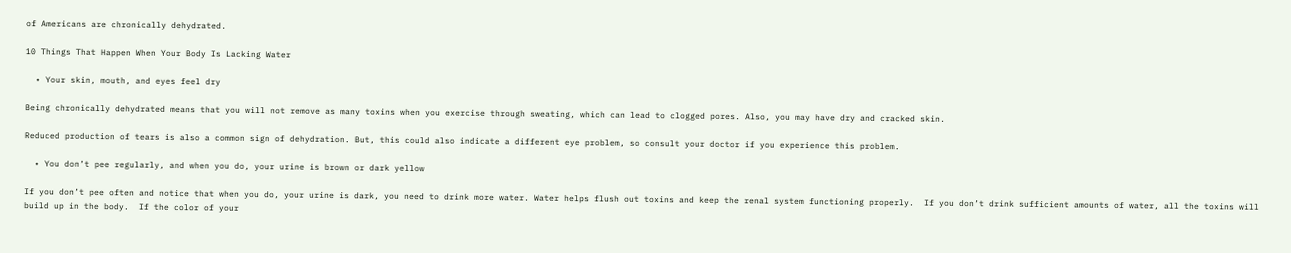of Americans are chronically dehydrated.

10 Things That Happen When Your Body Is Lacking Water

  • Your skin, mouth, and eyes feel dry

Being chronically dehydrated means that you will not remove as many toxins when you exercise through sweating, which can lead to clogged pores. Also, you may have dry and cracked skin.

Reduced production of tears is also a common sign of dehydration. But, this could also indicate a different eye problem, so consult your doctor if you experience this problem.

  • You don’t pee regularly, and when you do, your urine is brown or dark yellow

If you don’t pee often and notice that when you do, your urine is dark, you need to drink more water. Water helps flush out toxins and keep the renal system functioning properly.  If you don’t drink sufficient amounts of water, all the toxins will build up in the body.  If the color of your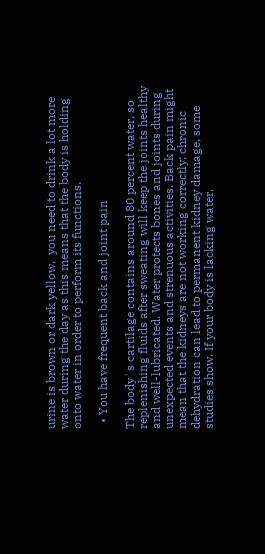urine is brown or dark yellow,  you need to drink a lot more water during the day as this means that the body is holding onto water in order to perform its functions.

  • You have frequent back and joint pain

The body`s cartilage contains around 80 percent water, so replenishing fluids after sweating will keep the joints healthy and well-lubricated. Water protects bones and joints during unexpected events and strenuous activities. Back pain might mean that the kidneys are not working correctly; chronic dehydration can lead to permanent kidney damage, some studies show. If your body is lacking water,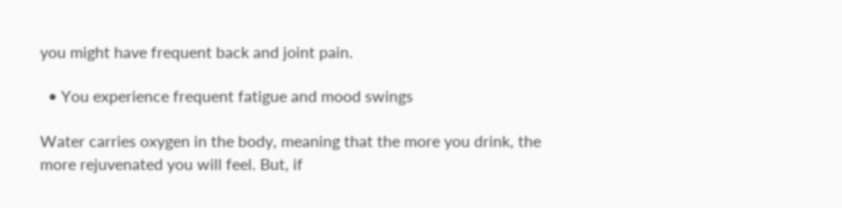you might have frequent back and joint pain.

  • You experience frequent fatigue and mood swings

Water carries oxygen in the body, meaning that the more you drink, the more rejuvenated you will feel. But, if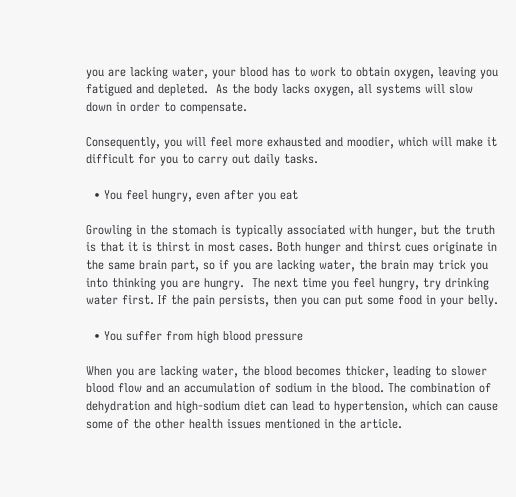you are lacking water, your blood has to work to obtain oxygen, leaving you fatigued and depleted.  As the body lacks oxygen, all systems will slow down in order to compensate.

Consequently, you will feel more exhausted and moodier, which will make it difficult for you to carry out daily tasks.

  • You feel hungry, even after you eat

Growling in the stomach is typically associated with hunger, but the truth is that it is thirst in most cases. Both hunger and thirst cues originate in the same brain part, so if you are lacking water, the brain may trick you into thinking you are hungry.  The next time you feel hungry, try drinking water first. If the pain persists, then you can put some food in your belly.

  • You suffer from high blood pressure

When you are lacking water, the blood becomes thicker, leading to slower blood flow and an accumulation of sodium in the blood. The combination of dehydration and high-sodium diet can lead to hypertension, which can cause some of the other health issues mentioned in the article.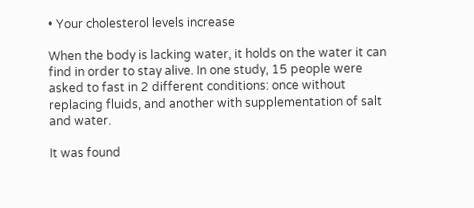• Your cholesterol levels increase

When the body is lacking water, it holds on the water it can find in order to stay alive. In one study, 15 people were asked to fast in 2 different conditions: once without replacing fluids, and another with supplementation of salt and water.

It was found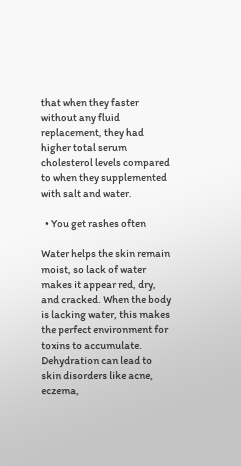that when they faster without any fluid replacement, they had higher total serum cholesterol levels compared to when they supplemented with salt and water.

  • You get rashes often

Water helps the skin remain moist, so lack of water makes it appear red, dry, and cracked. When the body is lacking water, this makes the perfect environment for toxins to accumulate. Dehydration can lead to skin disorders like acne, eczema,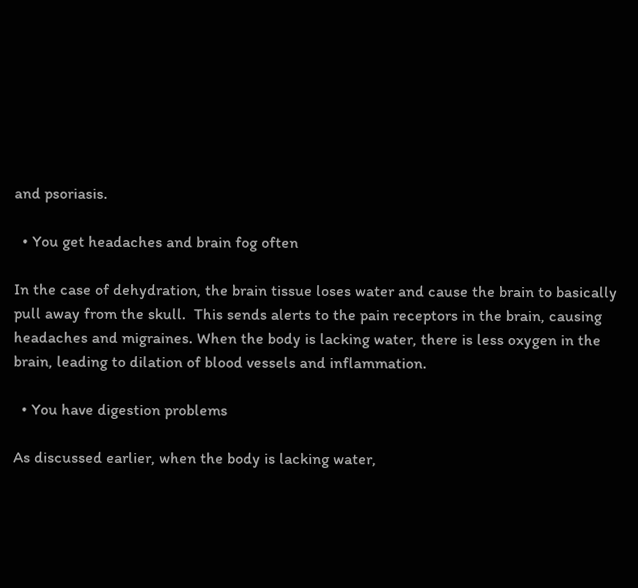and psoriasis.

  • You get headaches and brain fog often

In the case of dehydration, the brain tissue loses water and cause the brain to basically pull away from the skull.  This sends alerts to the pain receptors in the brain, causing headaches and migraines. When the body is lacking water, there is less oxygen in the brain, leading to dilation of blood vessels and inflammation.

  • You have digestion problems

As discussed earlier, when the body is lacking water,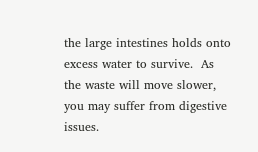the large intestines holds onto excess water to survive.  As the waste will move slower, you may suffer from digestive issues.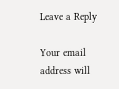Leave a Reply

Your email address will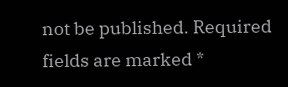not be published. Required fields are marked *